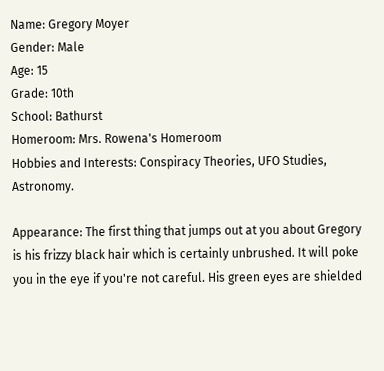Name: Gregory Moyer
Gender: Male
Age: 15
Grade: 10th
School: Bathurst
Homeroom: Mrs. Rowena's Homeroom
Hobbies and Interests: Conspiracy Theories, UFO Studies, Astronomy.

Appearance: The first thing that jumps out at you about Gregory is his frizzy black hair which is certainly unbrushed. It will poke you in the eye if you're not careful. His green eyes are shielded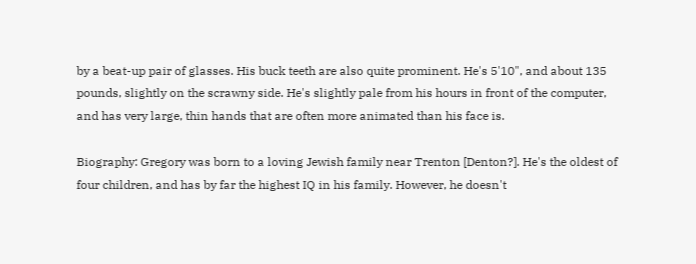by a beat-up pair of glasses. His buck teeth are also quite prominent. He's 5'10", and about 135 pounds, slightly on the scrawny side. He's slightly pale from his hours in front of the computer, and has very large, thin hands that are often more animated than his face is.

Biography: Gregory was born to a loving Jewish family near Trenton [Denton?]. He's the oldest of four children, and has by far the highest IQ in his family. However, he doesn't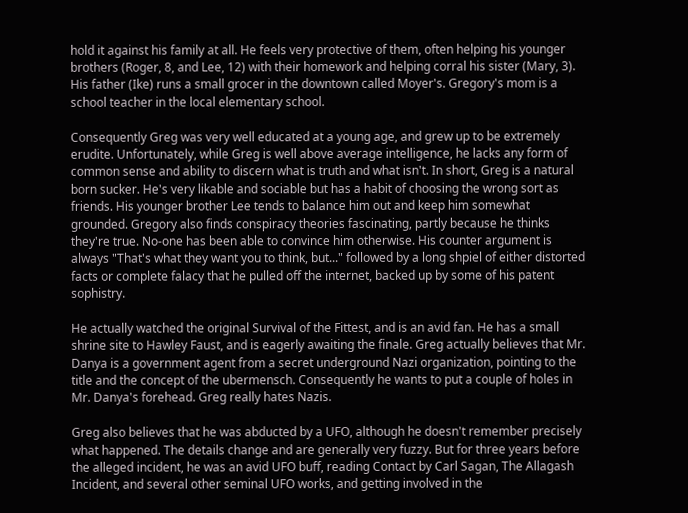hold it against his family at all. He feels very protective of them, often helping his younger brothers (Roger, 8, and Lee, 12) with their homework and helping corral his sister (Mary, 3). His father (Ike) runs a small grocer in the downtown called Moyer's. Gregory's mom is a school teacher in the local elementary school.

Consequently Greg was very well educated at a young age, and grew up to be extremely erudite. Unfortunately, while Greg is well above average intelligence, he lacks any form of common sense and ability to discern what is truth and what isn't. In short, Greg is a natural born sucker. He's very likable and sociable but has a habit of choosing the wrong sort as friends. His younger brother Lee tends to balance him out and keep him somewhat grounded. Gregory also finds conspiracy theories fascinating, partly because he thinks they're true. No-one has been able to convince him otherwise. His counter argument is always "That's what they want you to think, but..." followed by a long shpiel of either distorted facts or complete falacy that he pulled off the internet, backed up by some of his patent sophistry.

He actually watched the original Survival of the Fittest, and is an avid fan. He has a small shrine site to Hawley Faust, and is eagerly awaiting the finale. Greg actually believes that Mr. Danya is a government agent from a secret underground Nazi organization, pointing to the title and the concept of the ubermensch. Consequently he wants to put a couple of holes in Mr. Danya's forehead. Greg really hates Nazis.

Greg also believes that he was abducted by a UFO, although he doesn't remember precisely what happened. The details change and are generally very fuzzy. But for three years before the alleged incident, he was an avid UFO buff, reading Contact by Carl Sagan, The Allagash Incident, and several other seminal UFO works, and getting involved in the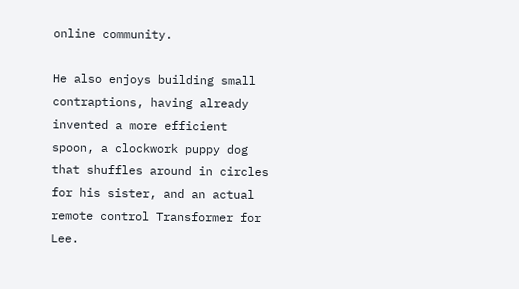online community.

He also enjoys building small contraptions, having already invented a more efficient spoon, a clockwork puppy dog that shuffles around in circles for his sister, and an actual remote control Transformer for Lee.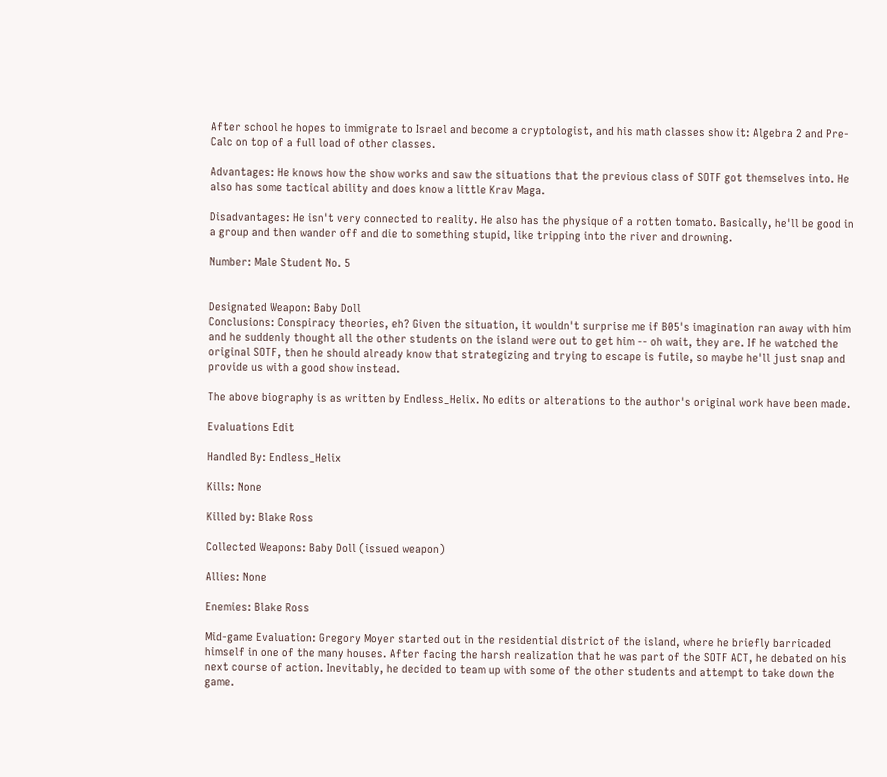After school he hopes to immigrate to Israel and become a cryptologist, and his math classes show it: Algebra 2 and Pre-Calc on top of a full load of other classes.

Advantages: He knows how the show works and saw the situations that the previous class of SOTF got themselves into. He also has some tactical ability and does know a little Krav Maga.

Disadvantages: He isn't very connected to reality. He also has the physique of a rotten tomato. Basically, he'll be good in a group and then wander off and die to something stupid, like tripping into the river and drowning.

Number: Male Student No. 5


Designated Weapon: Baby Doll
Conclusions: Conspiracy theories, eh? Given the situation, it wouldn't surprise me if B05's imagination ran away with him and he suddenly thought all the other students on the island were out to get him -- oh wait, they are. If he watched the original SOTF, then he should already know that strategizing and trying to escape is futile, so maybe he'll just snap and provide us with a good show instead.

The above biography is as written by Endless_Helix. No edits or alterations to the author's original work have been made.

Evaluations Edit

Handled By: Endless_Helix

Kills: None

Killed by: Blake Ross

Collected Weapons: Baby Doll (issued weapon)

Allies: None

Enemies: Blake Ross

Mid-game Evaluation: Gregory Moyer started out in the residential district of the island, where he briefly barricaded himself in one of the many houses. After facing the harsh realization that he was part of the SOTF ACT, he debated on his next course of action. Inevitably, he decided to team up with some of the other students and attempt to take down the game.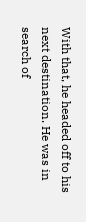With that, he headed off to his next destination. He was in search of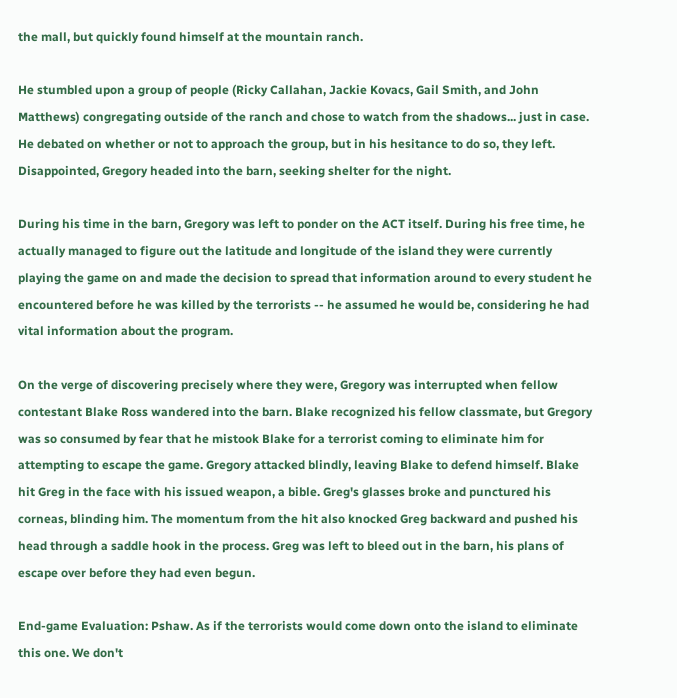the mall, but quickly found himself at the mountain ranch.

He stumbled upon a group of people (Ricky Callahan, Jackie Kovacs, Gail Smith, and John Matthews) congregating outside of the ranch and chose to watch from the shadows... just in case. He debated on whether or not to approach the group, but in his hesitance to do so, they left. Disappointed, Gregory headed into the barn, seeking shelter for the night.

During his time in the barn, Gregory was left to ponder on the ACT itself. During his free time, he actually managed to figure out the latitude and longitude of the island they were currently playing the game on and made the decision to spread that information around to every student he encountered before he was killed by the terrorists -- he assumed he would be, considering he had vital information about the program.

On the verge of discovering precisely where they were, Gregory was interrupted when fellow contestant Blake Ross wandered into the barn. Blake recognized his fellow classmate, but Gregory was so consumed by fear that he mistook Blake for a terrorist coming to eliminate him for attempting to escape the game. Gregory attacked blindly, leaving Blake to defend himself. Blake hit Greg in the face with his issued weapon, a bible. Greg's glasses broke and punctured his corneas, blinding him. The momentum from the hit also knocked Greg backward and pushed his head through a saddle hook in the process. Greg was left to bleed out in the barn, his plans of escape over before they had even begun.

End-game Evaluation: Pshaw. As if the terrorists would come down onto the island to eliminate this one. We don't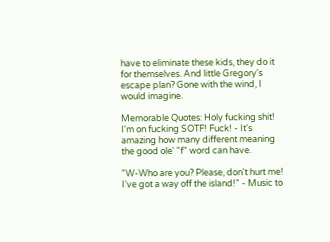have to eliminate these kids, they do it for themselves. And little Gregory's escape plan? Gone with the wind, I would imagine.

Memorable Quotes: Holy fucking shit! I'm on fucking SOTF! Fuck! - It's amazing how many different meaning the good ole' "f" word can have.

"W-Who are you? Please, don't hurt me! I've got a way off the island!" - Music to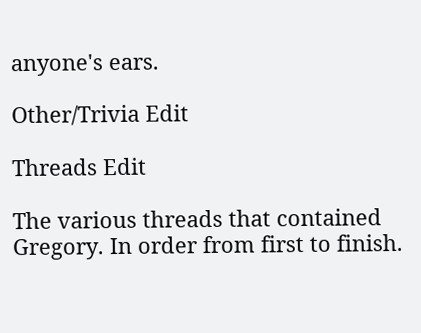anyone's ears.

Other/Trivia Edit

Threads Edit

The various threads that contained Gregory. In order from first to finish.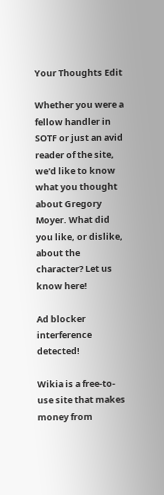Your Thoughts Edit

Whether you were a fellow handler in SOTF or just an avid reader of the site, we'd like to know what you thought about Gregory Moyer. What did you like, or dislike, about the character? Let us know here!

Ad blocker interference detected!

Wikia is a free-to-use site that makes money from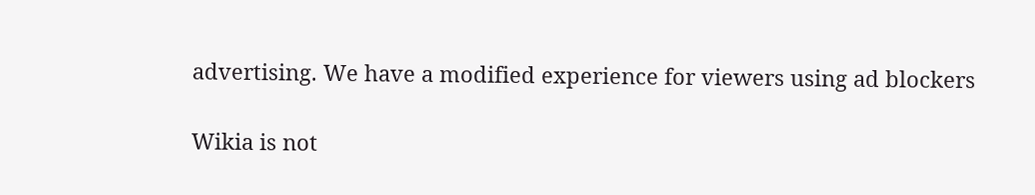advertising. We have a modified experience for viewers using ad blockers

Wikia is not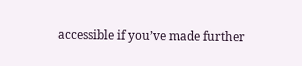accessible if you’ve made further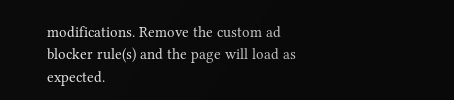modifications. Remove the custom ad blocker rule(s) and the page will load as expected.